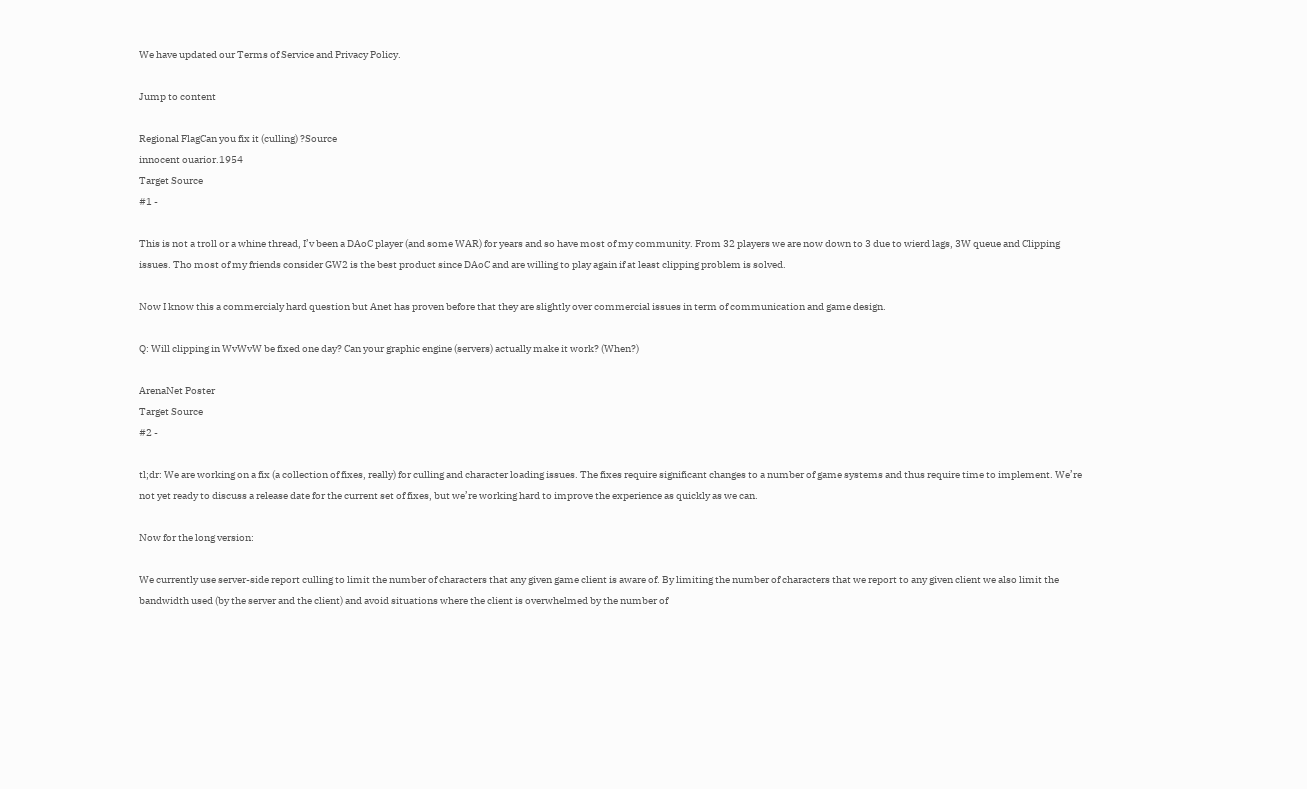We have updated our Terms of Service and Privacy Policy.

Jump to content

Regional FlagCan you fix it (culling) ?Source
innocent ouarior.1954
Target Source
#1 -

This is not a troll or a whine thread, I’v been a DAoC player (and some WAR) for years and so have most of my community. From 32 players we are now down to 3 due to wierd lags, 3W queue and Clipping issues. Tho most of my friends consider GW2 is the best product since DAoC and are willing to play again if at least clipping problem is solved.

Now I know this a commercialy hard question but Anet has proven before that they are slightly over commercial issues in term of communication and game design.

Q: Will clipping in WvWvW be fixed one day? Can your graphic engine (servers) actually make it work? (When?)

ArenaNet Poster
Target Source
#2 -

tl;dr: We are working on a fix (a collection of fixes, really) for culling and character loading issues. The fixes require significant changes to a number of game systems and thus require time to implement. We’re not yet ready to discuss a release date for the current set of fixes, but we’re working hard to improve the experience as quickly as we can.

Now for the long version:

We currently use server-side report culling to limit the number of characters that any given game client is aware of. By limiting the number of characters that we report to any given client we also limit the bandwidth used (by the server and the client) and avoid situations where the client is overwhelmed by the number of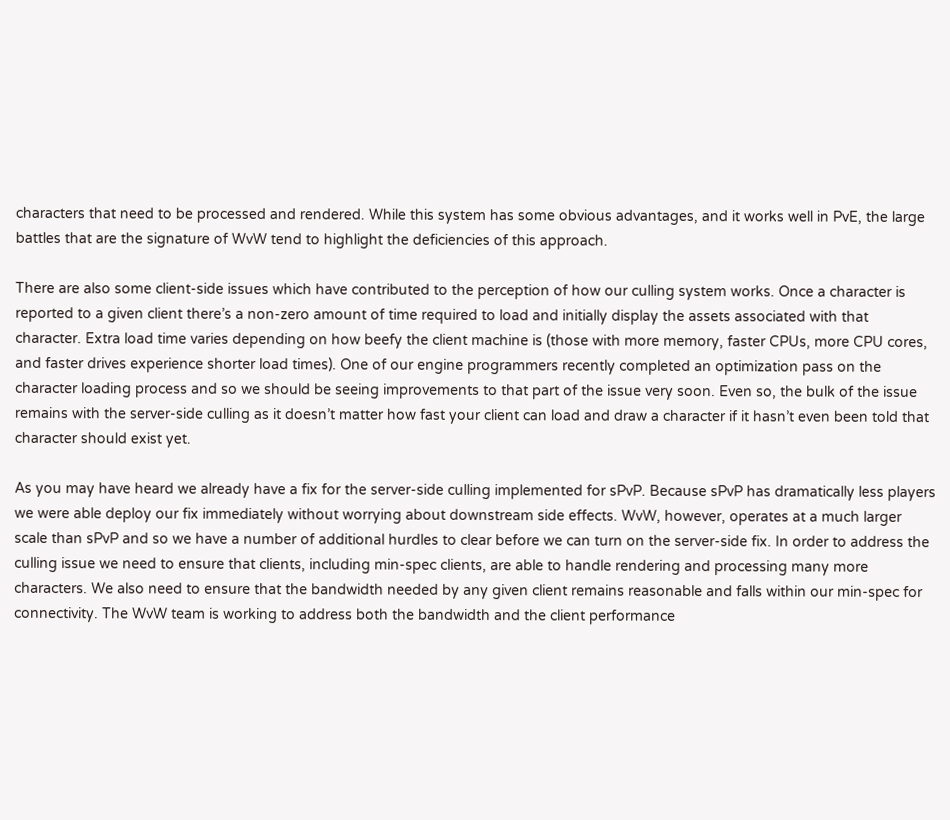characters that need to be processed and rendered. While this system has some obvious advantages, and it works well in PvE, the large battles that are the signature of WvW tend to highlight the deficiencies of this approach.

There are also some client-side issues which have contributed to the perception of how our culling system works. Once a character is reported to a given client there’s a non-zero amount of time required to load and initially display the assets associated with that character. Extra load time varies depending on how beefy the client machine is (those with more memory, faster CPUs, more CPU cores, and faster drives experience shorter load times). One of our engine programmers recently completed an optimization pass on the character loading process and so we should be seeing improvements to that part of the issue very soon. Even so, the bulk of the issue remains with the server-side culling as it doesn’t matter how fast your client can load and draw a character if it hasn’t even been told that character should exist yet.

As you may have heard we already have a fix for the server-side culling implemented for sPvP. Because sPvP has dramatically less players we were able deploy our fix immediately without worrying about downstream side effects. WvW, however, operates at a much larger scale than sPvP and so we have a number of additional hurdles to clear before we can turn on the server-side fix. In order to address the culling issue we need to ensure that clients, including min-spec clients, are able to handle rendering and processing many more characters. We also need to ensure that the bandwidth needed by any given client remains reasonable and falls within our min-spec for connectivity. The WvW team is working to address both the bandwidth and the client performance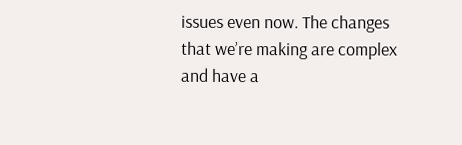issues even now. The changes that we’re making are complex and have a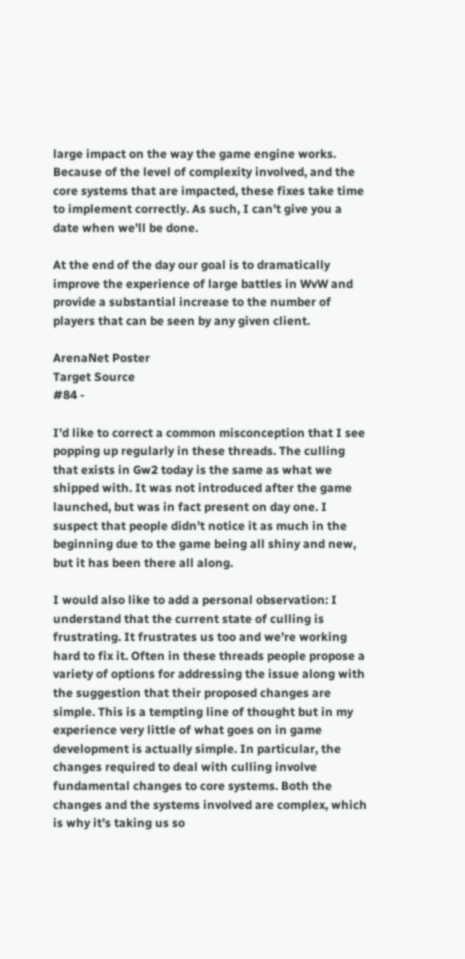large impact on the way the game engine works. Because of the level of complexity involved, and the core systems that are impacted, these fixes take time to implement correctly. As such, I can’t give you a date when we’ll be done.

At the end of the day our goal is to dramatically improve the experience of large battles in WvW and provide a substantial increase to the number of players that can be seen by any given client.

ArenaNet Poster
Target Source
#84 -

I’d like to correct a common misconception that I see popping up regularly in these threads. The culling that exists in Gw2 today is the same as what we shipped with. It was not introduced after the game launched, but was in fact present on day one. I suspect that people didn’t notice it as much in the beginning due to the game being all shiny and new, but it has been there all along.

I would also like to add a personal observation: I understand that the current state of culling is frustrating. It frustrates us too and we’re working hard to fix it. Often in these threads people propose a variety of options for addressing the issue along with the suggestion that their proposed changes are simple. This is a tempting line of thought but in my experience very little of what goes on in game development is actually simple. In particular, the changes required to deal with culling involve fundamental changes to core systems. Both the changes and the systems involved are complex, which is why it’s taking us so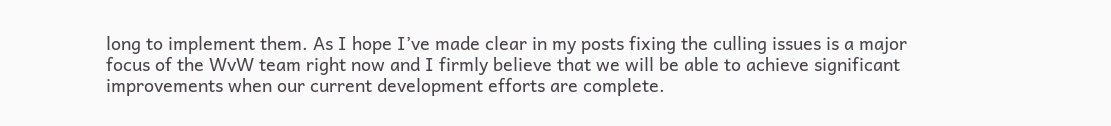long to implement them. As I hope I’ve made clear in my posts fixing the culling issues is a major focus of the WvW team right now and I firmly believe that we will be able to achieve significant improvements when our current development efforts are complete.